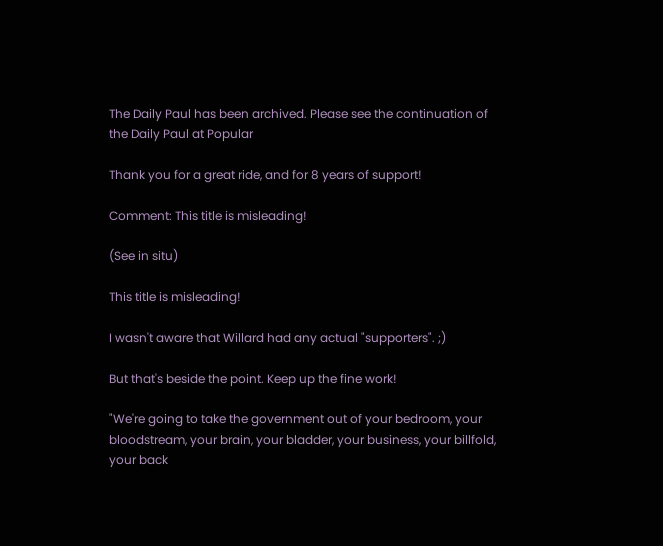The Daily Paul has been archived. Please see the continuation of the Daily Paul at Popular

Thank you for a great ride, and for 8 years of support!

Comment: This title is misleading!

(See in situ)

This title is misleading!

I wasn't aware that Willard had any actual "supporters". ;)

But that's beside the point. Keep up the fine work!

"We're going to take the government out of your bedroom, your bloodstream, your brain, your bladder, your business, your billfold, your back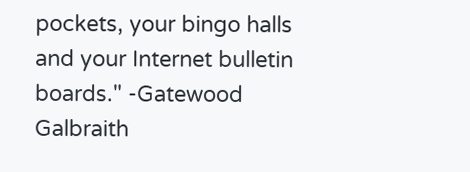pockets, your bingo halls and your Internet bulletin boards." -Gatewood Galbraith